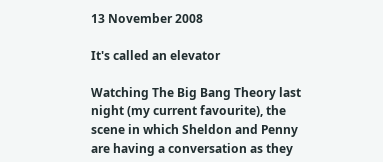13 November 2008

It's called an elevator

Watching The Big Bang Theory last night (my current favourite), the scene in which Sheldon and Penny are having a conversation as they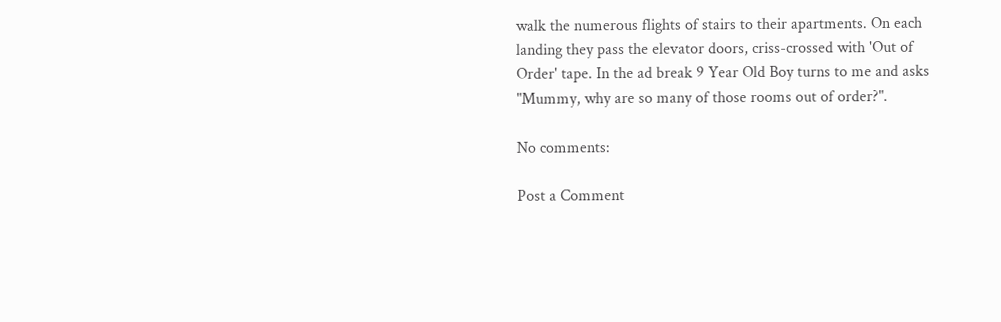walk the numerous flights of stairs to their apartments. On each landing they pass the elevator doors, criss-crossed with 'Out of Order' tape. In the ad break 9 Year Old Boy turns to me and asks "Mummy, why are so many of those rooms out of order?".

No comments:

Post a Comment